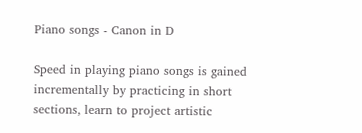Piano songs - Canon in D

Speed in playing piano songs is gained incrementally by practicing in short sections, learn to project artistic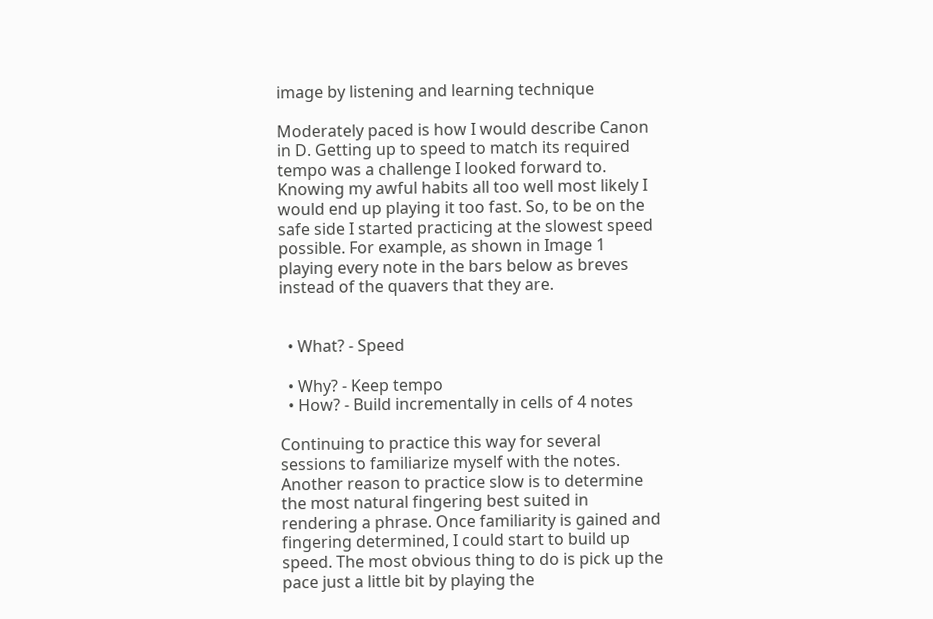image by listening and learning technique

Moderately paced is how I would describe Canon in D. Getting up to speed to match its required tempo was a challenge I looked forward to. Knowing my awful habits all too well most likely I would end up playing it too fast. So, to be on the safe side I started practicing at the slowest speed possible. For example, as shown in Image 1 playing every note in the bars below as breves instead of the quavers that they are.


  • What? - Speed

  • Why? - Keep tempo
  • How? - Build incrementally in cells of 4 notes

Continuing to practice this way for several sessions to familiarize myself with the notes. Another reason to practice slow is to determine the most natural fingering best suited in rendering a phrase. Once familiarity is gained and fingering determined, I could start to build up speed. The most obvious thing to do is pick up the pace just a little bit by playing the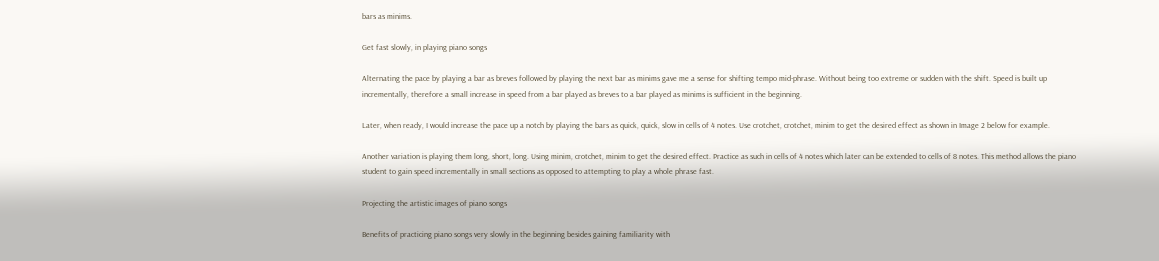bars as minims.

Get fast slowly, in playing piano songs

Alternating the pace by playing a bar as breves followed by playing the next bar as minims gave me a sense for shifting tempo mid-phrase. Without being too extreme or sudden with the shift. Speed is built up incrementally, therefore a small increase in speed from a bar played as breves to a bar played as minims is sufficient in the beginning.

Later, when ready, I would increase the pace up a notch by playing the bars as quick, quick, slow in cells of 4 notes. Use crotchet, crotchet, minim to get the desired effect as shown in Image 2 below for example.

Another variation is playing them long, short, long. Using minim, crotchet, minim to get the desired effect. Practice as such in cells of 4 notes which later can be extended to cells of 8 notes. This method allows the piano student to gain speed incrementally in small sections as opposed to attempting to play a whole phrase fast.

Projecting the artistic images of piano songs

Benefits of practicing piano songs very slowly in the beginning besides gaining familiarity with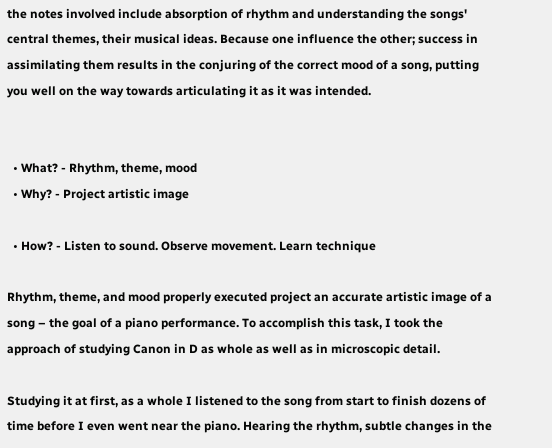the notes involved include absorption of rhythm and understanding the songs' central themes, their musical ideas. Because one influence the other; success in assimilating them results in the conjuring of the correct mood of a song, putting you well on the way towards articulating it as it was intended.


  • What? - Rhythm, theme, mood
  • Why? - Project artistic image

  • How? - Listen to sound. Observe movement. Learn technique

Rhythm, theme, and mood properly executed project an accurate artistic image of a song – the goal of a piano performance. To accomplish this task, I took the approach of studying Canon in D as whole as well as in microscopic detail.

Studying it at first, as a whole I listened to the song from start to finish dozens of time before I even went near the piano. Hearing the rhythm, subtle changes in the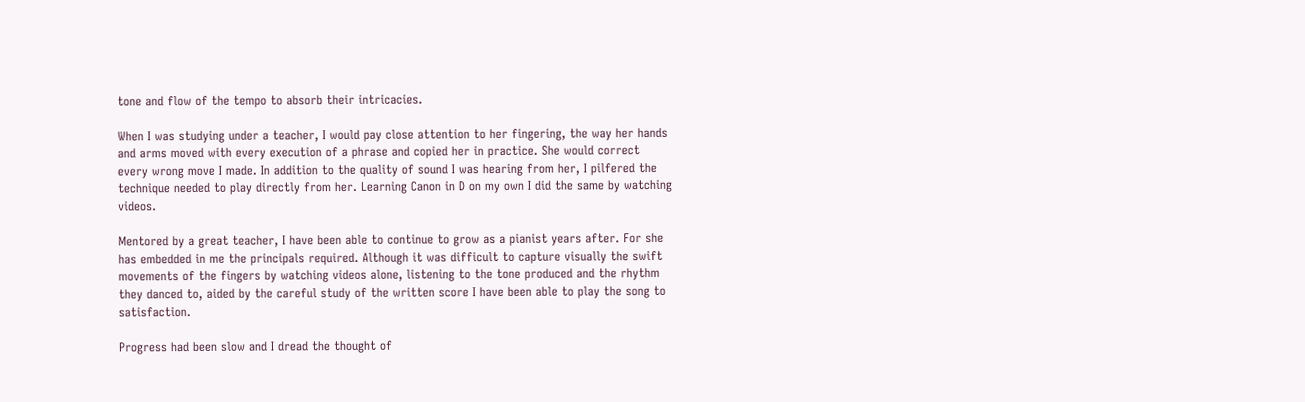tone and flow of the tempo to absorb their intricacies.

When I was studying under a teacher, I would pay close attention to her fingering, the way her hands and arms moved with every execution of a phrase and copied her in practice. She would correct every wrong move I made. In addition to the quality of sound I was hearing from her, I pilfered the technique needed to play directly from her. Learning Canon in D on my own I did the same by watching videos.

Mentored by a great teacher, I have been able to continue to grow as a pianist years after. For she has embedded in me the principals required. Although it was difficult to capture visually the swift movements of the fingers by watching videos alone, listening to the tone produced and the rhythm they danced to, aided by the careful study of the written score I have been able to play the song to satisfaction.

Progress had been slow and I dread the thought of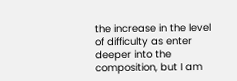the increase in the level of difficulty as enter deeper into the composition, but I am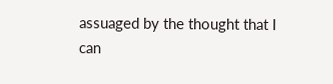assuaged by the thought that I can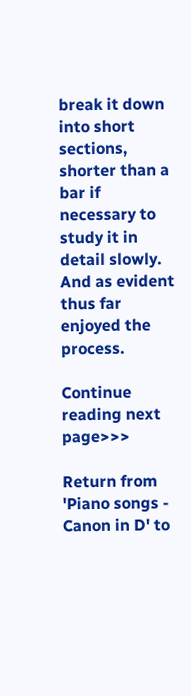break it down into short sections, shorter than a bar if necessary to study it in detail slowly. And as evident thus far enjoyed the process.

Continue reading next page>>>

Return from 'Piano songs - Canon in D' to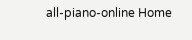all-piano-online Home